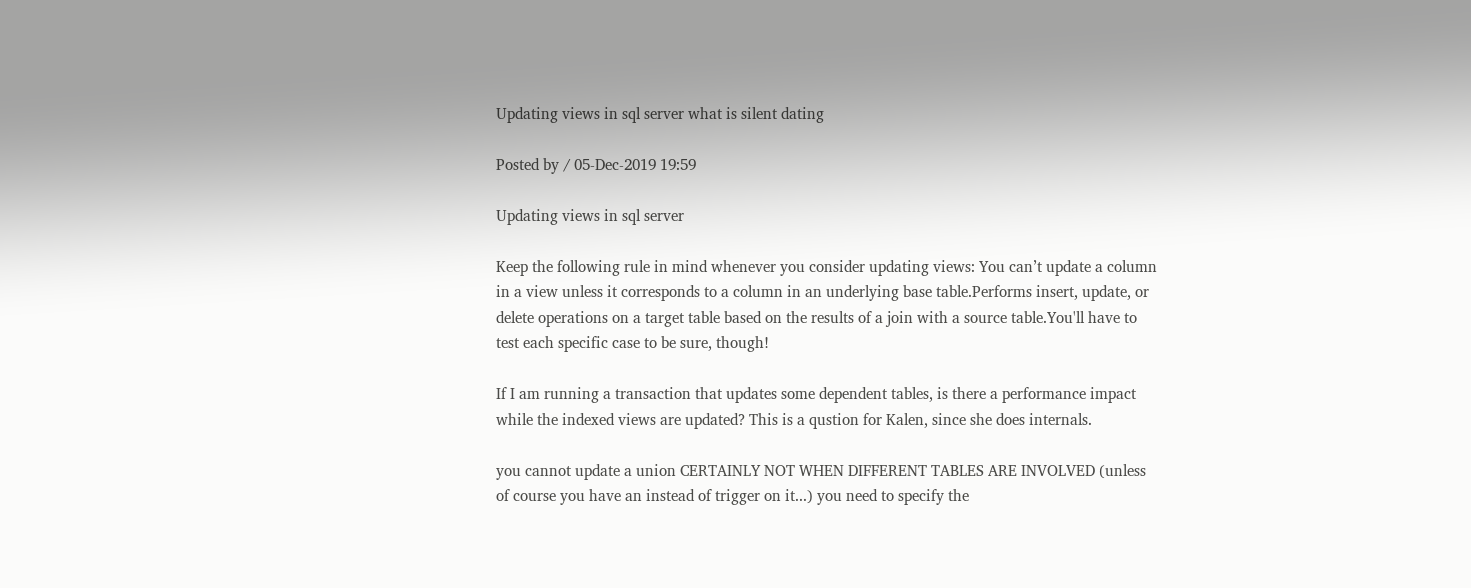Updating views in sql server what is silent dating

Posted by / 05-Dec-2019 19:59

Updating views in sql server

Keep the following rule in mind whenever you consider updating views: You can’t update a column in a view unless it corresponds to a column in an underlying base table.Performs insert, update, or delete operations on a target table based on the results of a join with a source table.You'll have to test each specific case to be sure, though!

If I am running a transaction that updates some dependent tables, is there a performance impact while the indexed views are updated? This is a qustion for Kalen, since she does internals.

you cannot update a union CERTAINLY NOT WHEN DIFFERENT TABLES ARE INVOLVED (unless of course you have an instead of trigger on it...) you need to specify the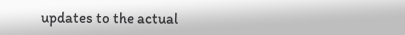updates to the actual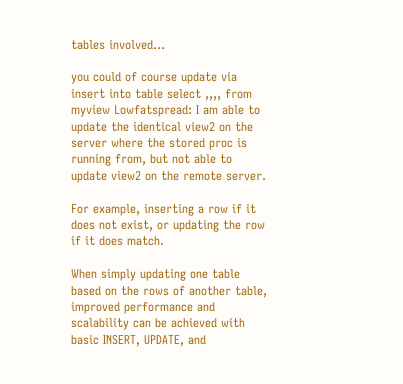tables involved...

you could of course update via insert into table select ,,,, from myview Lowfatspread: I am able to update the identical view2 on the server where the stored proc is running from, but not able to update view2 on the remote server.

For example, inserting a row if it does not exist, or updating the row if it does match.

When simply updating one table based on the rows of another table, improved performance and scalability can be achieved with basic INSERT, UPDATE, and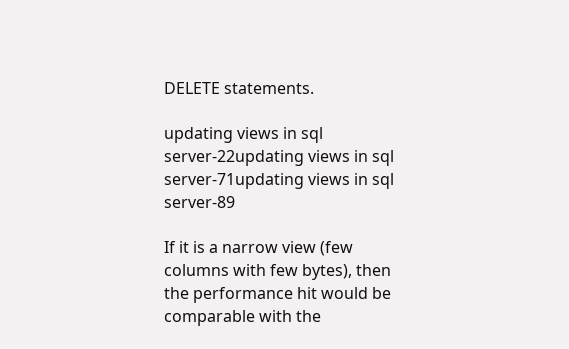DELETE statements.

updating views in sql server-22updating views in sql server-71updating views in sql server-89

If it is a narrow view (few columns with few bytes), then the performance hit would be comparable with the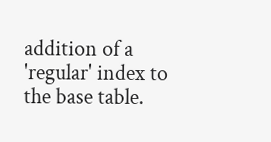addition of a 'regular' index to the base table.